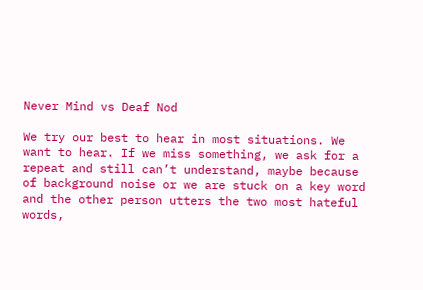Never Mind vs Deaf Nod

We try our best to hear in most situations. We want to hear. If we miss something, we ask for a repeat and still can’t understand, maybe because of background noise or we are stuck on a key word and the other person utters the two most hateful words,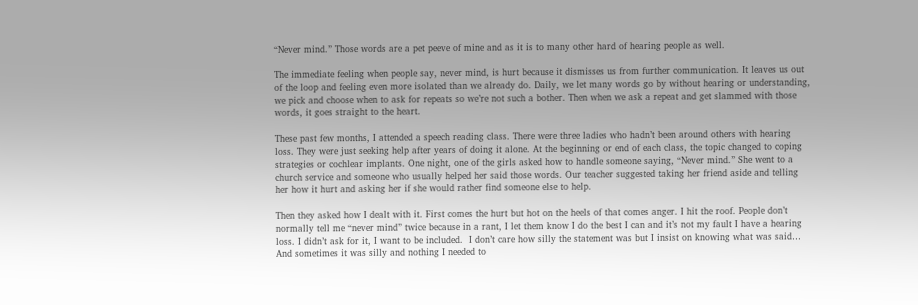“Never mind.” Those words are a pet peeve of mine and as it is to many other hard of hearing people as well.

The immediate feeling when people say, never mind, is hurt because it dismisses us from further communication. It leaves us out of the loop and feeling even more isolated than we already do. Daily, we let many words go by without hearing or understanding, we pick and choose when to ask for repeats so we’re not such a bother. Then when we ask a repeat and get slammed with those words, it goes straight to the heart.

These past few months, I attended a speech reading class. There were three ladies who hadn’t been around others with hearing loss. They were just seeking help after years of doing it alone. At the beginning or end of each class, the topic changed to coping strategies or cochlear implants. One night, one of the girls asked how to handle someone saying, “Never mind.” She went to a church service and someone who usually helped her said those words. Our teacher suggested taking her friend aside and telling her how it hurt and asking her if she would rather find someone else to help.

Then they asked how I dealt with it. First comes the hurt but hot on the heels of that comes anger. I hit the roof. People don’t normally tell me “never mind” twice because in a rant, I let them know I do the best I can and it’s not my fault I have a hearing loss. I didn’t ask for it, I want to be included.  I don’t care how silly the statement was but I insist on knowing what was said…   And sometimes it was silly and nothing I needed to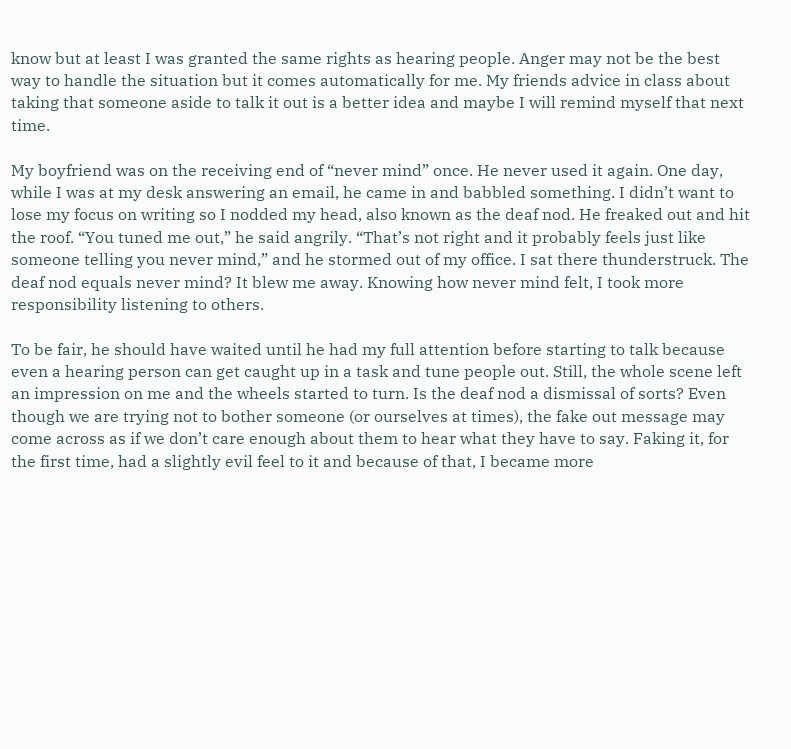know but at least I was granted the same rights as hearing people. Anger may not be the best way to handle the situation but it comes automatically for me. My friends advice in class about taking that someone aside to talk it out is a better idea and maybe I will remind myself that next time.

My boyfriend was on the receiving end of “never mind” once. He never used it again. One day, while I was at my desk answering an email, he came in and babbled something. I didn’t want to lose my focus on writing so I nodded my head, also known as the deaf nod. He freaked out and hit the roof. “You tuned me out,” he said angrily. “That’s not right and it probably feels just like someone telling you never mind,” and he stormed out of my office. I sat there thunderstruck. The deaf nod equals never mind? It blew me away. Knowing how never mind felt, I took more responsibility listening to others.

To be fair, he should have waited until he had my full attention before starting to talk because even a hearing person can get caught up in a task and tune people out. Still, the whole scene left an impression on me and the wheels started to turn. Is the deaf nod a dismissal of sorts? Even though we are trying not to bother someone (or ourselves at times), the fake out message may come across as if we don’t care enough about them to hear what they have to say. Faking it, for the first time, had a slightly evil feel to it and because of that, I became more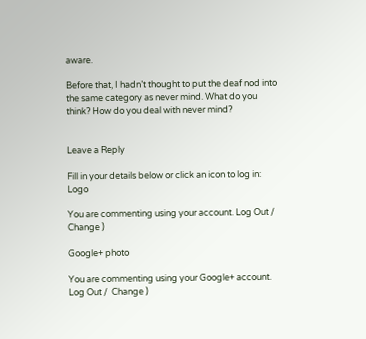aware.

Before that, I hadn’t thought to put the deaf nod into the same category as never mind. What do you think? How do you deal with never mind?


Leave a Reply

Fill in your details below or click an icon to log in: Logo

You are commenting using your account. Log Out /  Change )

Google+ photo

You are commenting using your Google+ account. Log Out /  Change )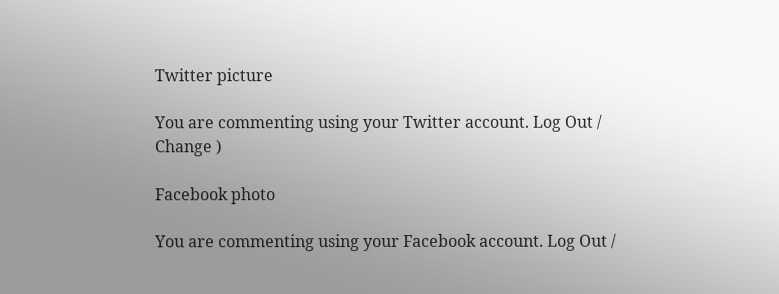Twitter picture

You are commenting using your Twitter account. Log Out /  Change )

Facebook photo

You are commenting using your Facebook account. Log Out /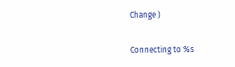Change )


Connecting to %s